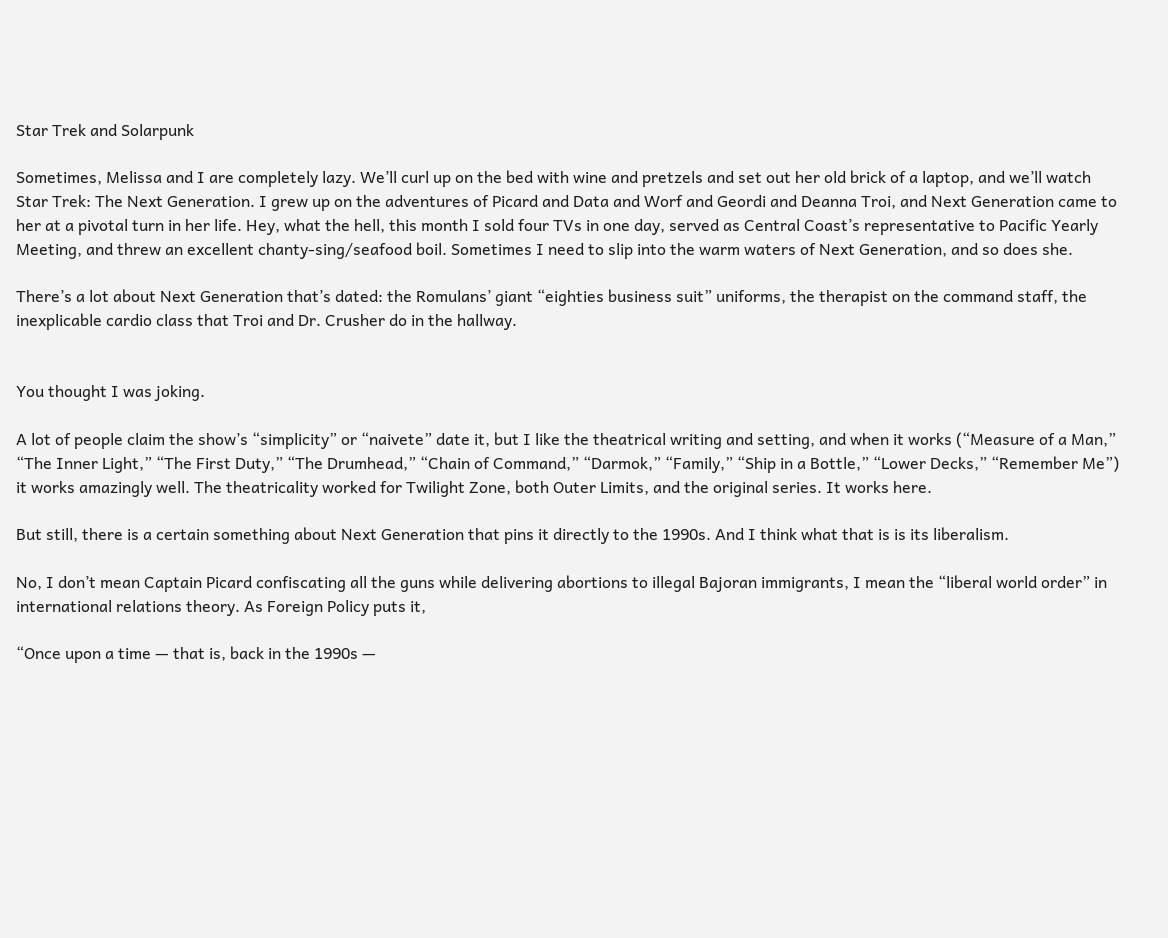Star Trek and Solarpunk

Sometimes, Melissa and I are completely lazy. We’ll curl up on the bed with wine and pretzels and set out her old brick of a laptop, and we’ll watch Star Trek: The Next Generation. I grew up on the adventures of Picard and Data and Worf and Geordi and Deanna Troi, and Next Generation came to her at a pivotal turn in her life. Hey, what the hell, this month I sold four TVs in one day, served as Central Coast’s representative to Pacific Yearly Meeting, and threw an excellent chanty-sing/seafood boil. Sometimes I need to slip into the warm waters of Next Generation, and so does she.

There’s a lot about Next Generation that’s dated: the Romulans’ giant “eighties business suit” uniforms, the therapist on the command staff, the inexplicable cardio class that Troi and Dr. Crusher do in the hallway.


You thought I was joking.

A lot of people claim the show’s “simplicity” or “naivete” date it, but I like the theatrical writing and setting, and when it works (“Measure of a Man,” “The Inner Light,” “The First Duty,” “The Drumhead,” “Chain of Command,” “Darmok,” “Family,” “Ship in a Bottle,” “Lower Decks,” “Remember Me”) it works amazingly well. The theatricality worked for Twilight Zone, both Outer Limits, and the original series. It works here.

But still, there is a certain something about Next Generation that pins it directly to the 1990s. And I think what that is is its liberalism.

No, I don’t mean Captain Picard confiscating all the guns while delivering abortions to illegal Bajoran immigrants, I mean the “liberal world order” in international relations theory. As Foreign Policy puts it,

“Once upon a time — that is, back in the 1990s —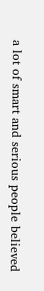a lot of smart and serious people believed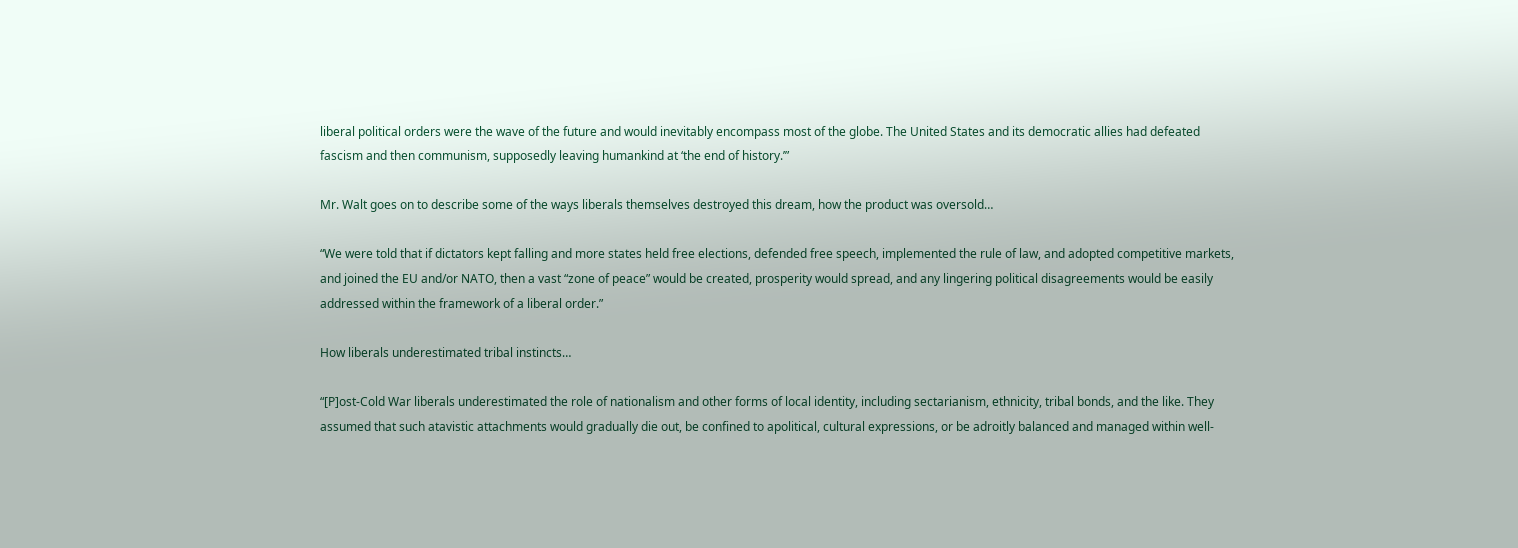liberal political orders were the wave of the future and would inevitably encompass most of the globe. The United States and its democratic allies had defeated fascism and then communism, supposedly leaving humankind at ‘the end of history.’”

Mr. Walt goes on to describe some of the ways liberals themselves destroyed this dream, how the product was oversold…

“We were told that if dictators kept falling and more states held free elections, defended free speech, implemented the rule of law, and adopted competitive markets, and joined the EU and/or NATO, then a vast “zone of peace” would be created, prosperity would spread, and any lingering political disagreements would be easily addressed within the framework of a liberal order.”

How liberals underestimated tribal instincts…

“[P]ost-Cold War liberals underestimated the role of nationalism and other forms of local identity, including sectarianism, ethnicity, tribal bonds, and the like. They assumed that such atavistic attachments would gradually die out, be confined to apolitical, cultural expressions, or be adroitly balanced and managed within well-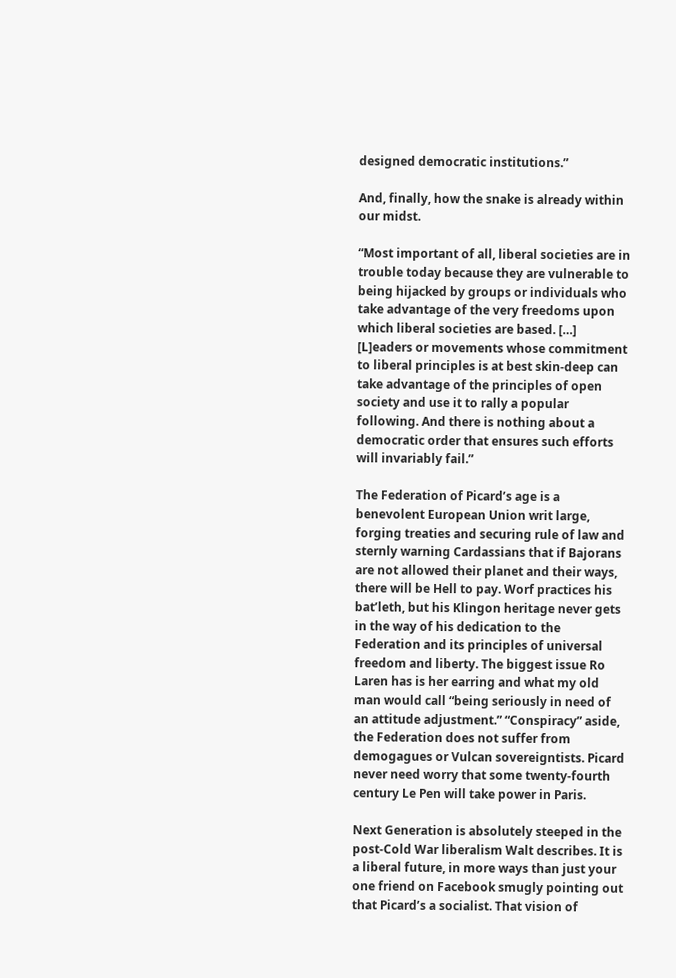designed democratic institutions.”

And, finally, how the snake is already within our midst.

“Most important of all, liberal societies are in trouble today because they are vulnerable to being hijacked by groups or individuals who take advantage of the very freedoms upon which liberal societies are based. […] [L]eaders or movements whose commitment to liberal principles is at best skin-deep can take advantage of the principles of open society and use it to rally a popular following. And there is nothing about a democratic order that ensures such efforts will invariably fail.”

The Federation of Picard’s age is a benevolent European Union writ large, forging treaties and securing rule of law and sternly warning Cardassians that if Bajorans are not allowed their planet and their ways, there will be Hell to pay. Worf practices his bat’leth, but his Klingon heritage never gets in the way of his dedication to the Federation and its principles of universal freedom and liberty. The biggest issue Ro Laren has is her earring and what my old man would call “being seriously in need of an attitude adjustment.” “Conspiracy” aside, the Federation does not suffer from demogagues or Vulcan sovereigntists. Picard never need worry that some twenty-fourth century Le Pen will take power in Paris.

Next Generation is absolutely steeped in the post-Cold War liberalism Walt describes. It is a liberal future, in more ways than just your one friend on Facebook smugly pointing out that Picard’s a socialist. That vision of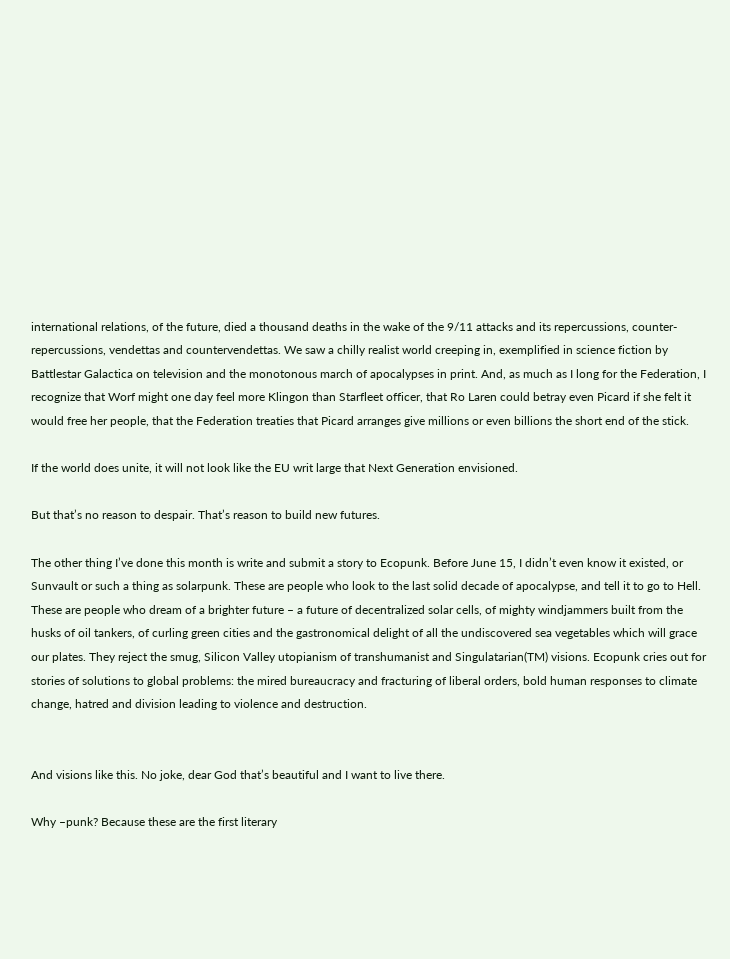international relations, of the future, died a thousand deaths in the wake of the 9/11 attacks and its repercussions, counter-repercussions, vendettas and countervendettas. We saw a chilly realist world creeping in, exemplified in science fiction by Battlestar Galactica on television and the monotonous march of apocalypses in print. And, as much as I long for the Federation, I recognize that Worf might one day feel more Klingon than Starfleet officer, that Ro Laren could betray even Picard if she felt it would free her people, that the Federation treaties that Picard arranges give millions or even billions the short end of the stick.

If the world does unite, it will not look like the EU writ large that Next Generation envisioned.

But that’s no reason to despair. That’s reason to build new futures.

The other thing I’ve done this month is write and submit a story to Ecopunk. Before June 15, I didn’t even know it existed, or Sunvault or such a thing as solarpunk. These are people who look to the last solid decade of apocalypse, and tell it to go to Hell. These are people who dream of a brighter future – a future of decentralized solar cells, of mighty windjammers built from the husks of oil tankers, of curling green cities and the gastronomical delight of all the undiscovered sea vegetables which will grace our plates. They reject the smug, Silicon Valley utopianism of transhumanist and Singulatarian(TM) visions. Ecopunk cries out for stories of solutions to global problems: the mired bureaucracy and fracturing of liberal orders, bold human responses to climate change, hatred and division leading to violence and destruction.


And visions like this. No joke, dear God that’s beautiful and I want to live there.

Why –punk? Because these are the first literary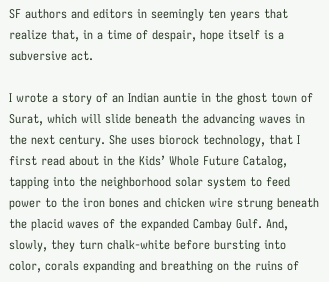SF authors and editors in seemingly ten years that realize that, in a time of despair, hope itself is a subversive act.

I wrote a story of an Indian auntie in the ghost town of Surat, which will slide beneath the advancing waves in the next century. She uses biorock technology, that I first read about in the Kids’ Whole Future Catalog, tapping into the neighborhood solar system to feed power to the iron bones and chicken wire strung beneath the placid waves of the expanded Cambay Gulf. And, slowly, they turn chalk-white before bursting into color, corals expanding and breathing on the ruins of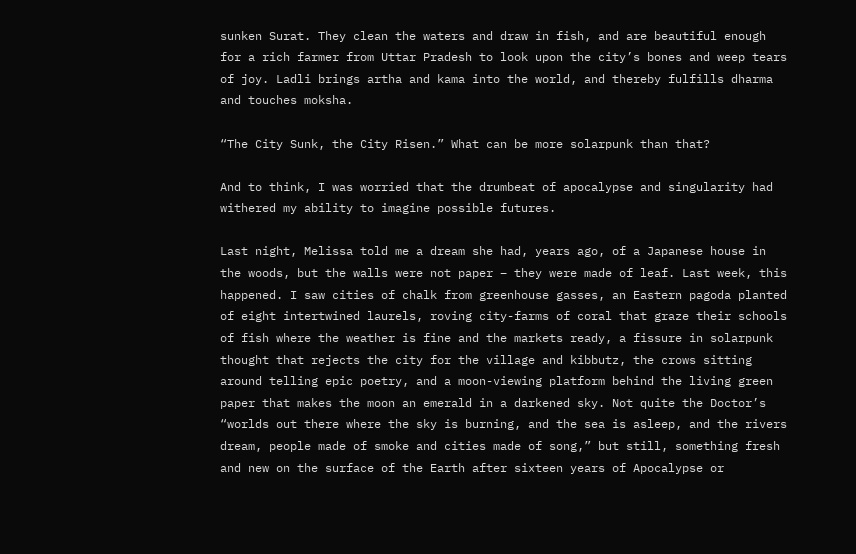sunken Surat. They clean the waters and draw in fish, and are beautiful enough for a rich farmer from Uttar Pradesh to look upon the city’s bones and weep tears of joy. Ladli brings artha and kama into the world, and thereby fulfills dharma and touches moksha.

“The City Sunk, the City Risen.” What can be more solarpunk than that?

And to think, I was worried that the drumbeat of apocalypse and singularity had withered my ability to imagine possible futures.

Last night, Melissa told me a dream she had, years ago, of a Japanese house in the woods, but the walls were not paper – they were made of leaf. Last week, this happened. I saw cities of chalk from greenhouse gasses, an Eastern pagoda planted of eight intertwined laurels, roving city-farms of coral that graze their schools of fish where the weather is fine and the markets ready, a fissure in solarpunk thought that rejects the city for the village and kibbutz, the crows sitting around telling epic poetry, and a moon-viewing platform behind the living green paper that makes the moon an emerald in a darkened sky. Not quite the Doctor’s “worlds out there where the sky is burning, and the sea is asleep, and the rivers dream, people made of smoke and cities made of song,” but still, something fresh and new on the surface of the Earth after sixteen years of Apocalypse or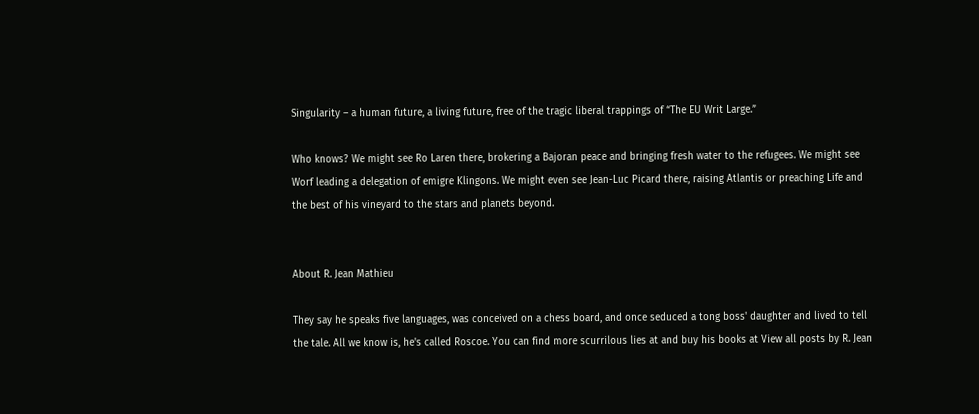Singularity – a human future, a living future, free of the tragic liberal trappings of “The EU Writ Large.”

Who knows? We might see Ro Laren there, brokering a Bajoran peace and bringing fresh water to the refugees. We might see Worf leading a delegation of emigre Klingons. We might even see Jean-Luc Picard there, raising Atlantis or preaching Life and the best of his vineyard to the stars and planets beyond.


About R. Jean Mathieu

They say he speaks five languages, was conceived on a chess board, and once seduced a tong boss' daughter and lived to tell the tale. All we know is, he's called Roscoe. You can find more scurrilous lies at and buy his books at View all posts by R. Jean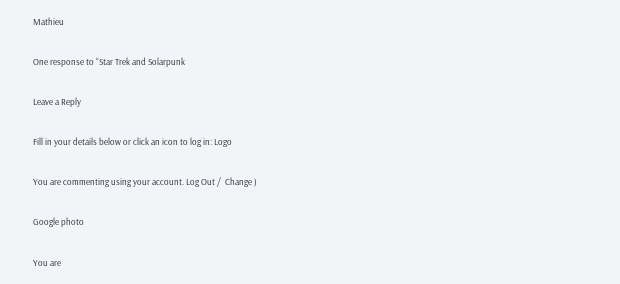Mathieu

One response to “Star Trek and Solarpunk

Leave a Reply

Fill in your details below or click an icon to log in: Logo

You are commenting using your account. Log Out /  Change )

Google photo

You are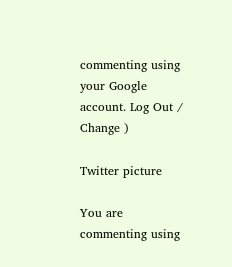commenting using your Google account. Log Out /  Change )

Twitter picture

You are commenting using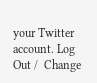your Twitter account. Log Out /  Change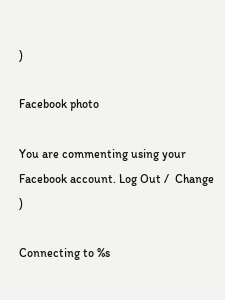)

Facebook photo

You are commenting using your Facebook account. Log Out /  Change )

Connecting to %s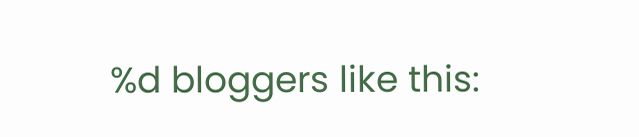%d bloggers like this: